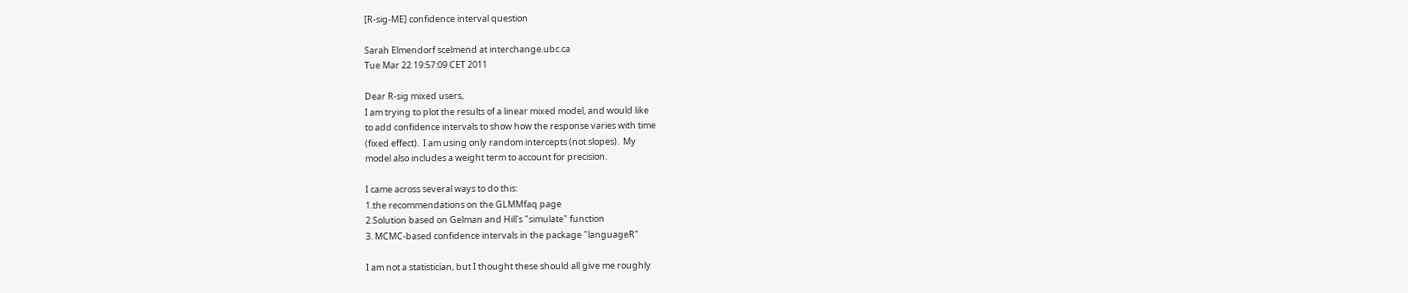[R-sig-ME] confidence interval question

Sarah Elmendorf scelmend at interchange.ubc.ca
Tue Mar 22 19:57:09 CET 2011

Dear R-sig mixed users,
I am trying to plot the results of a linear mixed model, and would like
to add confidence intervals to show how the response varies with time
(fixed effect).  I am using only random intercepts (not slopes).  My
model also includes a weight term to account for precision.

I came across several ways to do this:
1.the recommendations on the GLMMfaq page
2.Solution based on Gelman and Hill's "simulate" function
3. MCMC-based confidence intervals in the package "languageR"

I am not a statistician, but I thought these should all give me roughly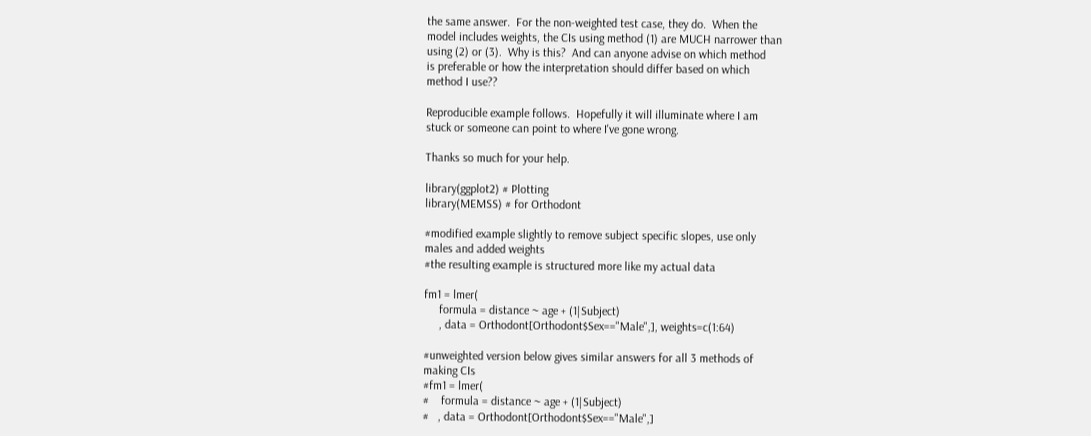the same answer.  For the non-weighted test case, they do.  When the
model includes weights, the CIs using method (1) are MUCH narrower than
using (2) or (3).  Why is this?  And can anyone advise on which method
is preferable or how the interpretation should differ based on which
method I use??

Reproducible example follows.  Hopefully it will illuminate where I am
stuck or someone can point to where I've gone wrong.

Thanks so much for your help.

library(ggplot2) # Plotting
library(MEMSS) # for Orthodont

#modified example slightly to remove subject specific slopes, use only
males and added weights
#the resulting example is structured more like my actual data

fm1 = lmer(
     formula = distance ~ age + (1|Subject)
     , data = Orthodont[Orthodont$Sex=="Male",], weights=c(1:64)

#unweighted version below gives similar answers for all 3 methods of
making CIs
#fm1 = lmer(
#    formula = distance ~ age + (1|Subject)
#   , data = Orthodont[Orthodont$Sex=="Male",]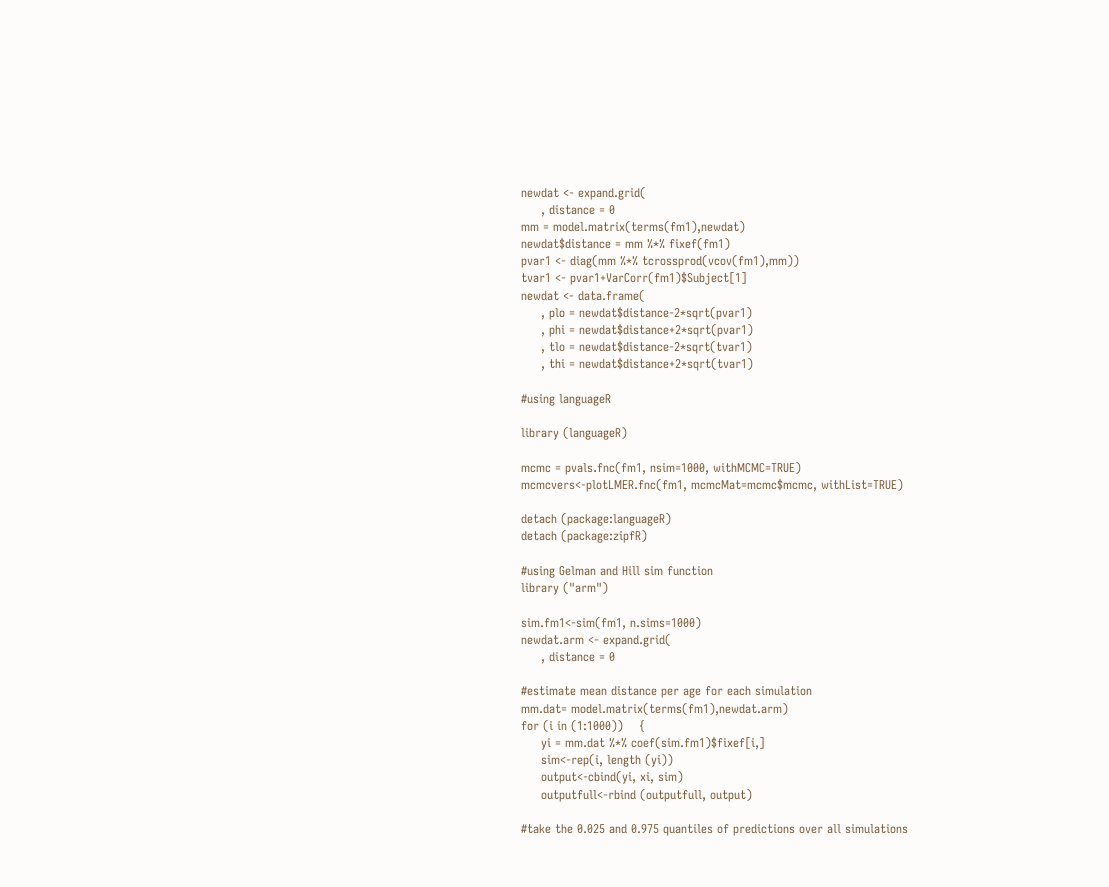newdat <- expand.grid(
     , distance = 0
mm = model.matrix(terms(fm1),newdat)
newdat$distance = mm %*% fixef(fm1)
pvar1 <- diag(mm %*% tcrossprod(vcov(fm1),mm))
tvar1 <- pvar1+VarCorr(fm1)$Subject[1]
newdat <- data.frame(
     , plo = newdat$distance-2*sqrt(pvar1)
     , phi = newdat$distance+2*sqrt(pvar1)
     , tlo = newdat$distance-2*sqrt(tvar1)
     , thi = newdat$distance+2*sqrt(tvar1)

#using languageR

library (languageR)

mcmc = pvals.fnc(fm1, nsim=1000, withMCMC=TRUE)
mcmcvers<-plotLMER.fnc(fm1, mcmcMat=mcmc$mcmc, withList=TRUE)

detach (package:languageR)
detach (package:zipfR)

#using Gelman and Hill sim function
library ("arm")

sim.fm1<-sim(fm1, n.sims=1000)
newdat.arm <- expand.grid(
     , distance = 0

#estimate mean distance per age for each simulation
mm.dat= model.matrix(terms(fm1),newdat.arm)
for (i in (1:1000))    {
     yi = mm.dat %*% coef(sim.fm1)$fixef[i,]
     sim<-rep(i, length (yi))
     output<-cbind(yi, xi, sim)
     outputfull<-rbind (outputfull, output)

#take the 0.025 and 0.975 quantiles of predictions over all simulations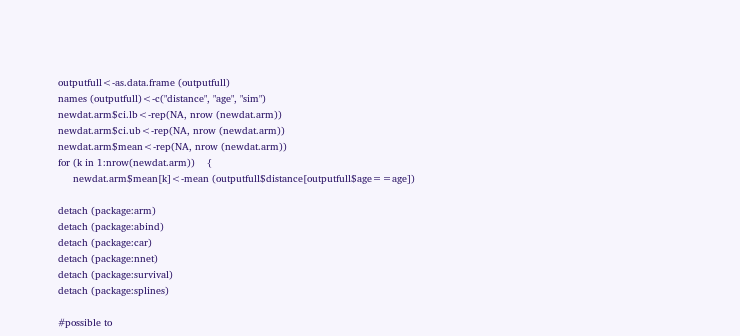outputfull<-as.data.frame (outputfull)
names (outputfull)<-c("distance", "age", "sim")
newdat.arm$ci.lb<-rep(NA, nrow (newdat.arm))
newdat.arm$ci.ub<-rep(NA, nrow (newdat.arm))
newdat.arm$mean<-rep(NA, nrow (newdat.arm))
for (k in 1:nrow(newdat.arm))    {
     newdat.arm$mean[k]<-mean (outputfull$distance[outputfull$age==age])

detach (package:arm)
detach (package:abind)
detach (package:car)
detach (package:nnet)
detach (package:survival)
detach (package:splines)

#possible to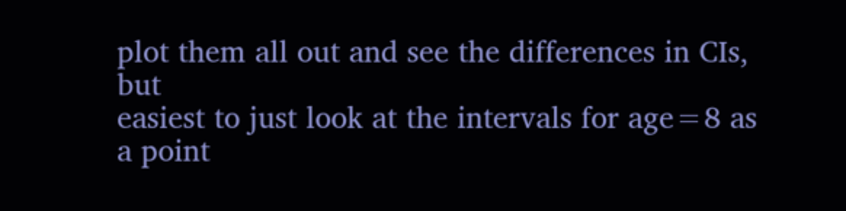plot them all out and see the differences in CIs, but
easiest to just look at the intervals for age=8 as a point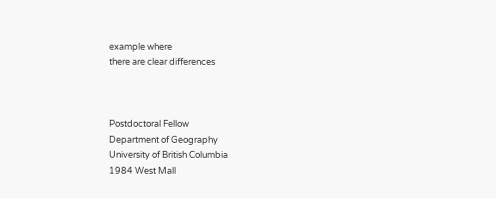example where
there are clear differences



Postdoctoral Fellow
Department of Geography
University of British Columbia
1984 West Mall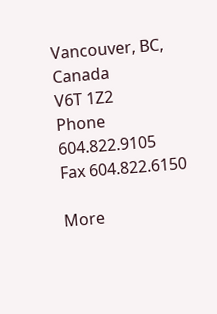Vancouver, BC, Canada
V6T 1Z2
Phone 604.822.9105
Fax 604.822.6150

More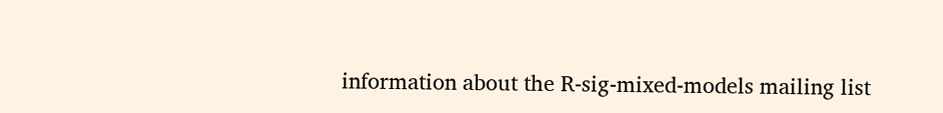information about the R-sig-mixed-models mailing list